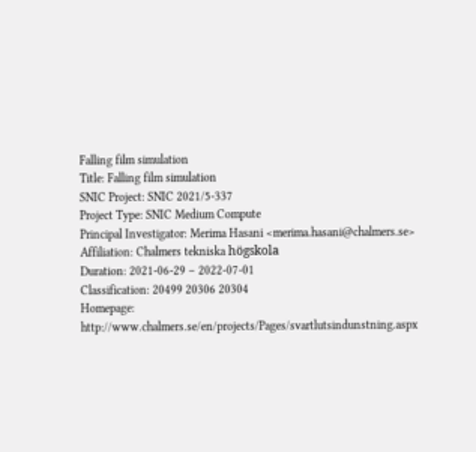Falling film simulation
Title: Falling film simulation
SNIC Project: SNIC 2021/5-337
Project Type: SNIC Medium Compute
Principal Investigator: Merima Hasani <merima.hasani@chalmers.se>
Affiliation: Chalmers tekniska högskola
Duration: 2021-06-29 – 2022-07-01
Classification: 20499 20306 20304
Homepage: http://www.chalmers.se/en/projects/Pages/svartlutsindunstning.aspx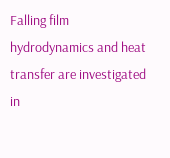Falling film hydrodynamics and heat transfer are investigated in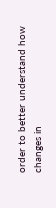order to better understand how changes in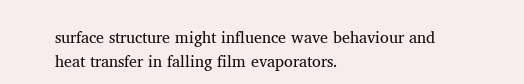surface structure might influence wave behaviour and heat transfer in falling film evaporators.